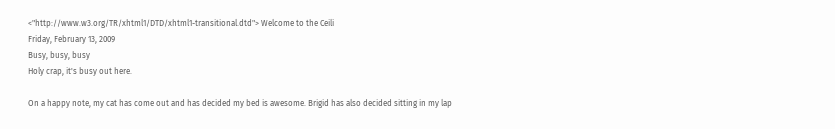<"http://www.w3.org/TR/xhtml1/DTD/xhtml1-transitional.dtd"> Welcome to the Ceili
Friday, February 13, 2009
Busy, busy, busy
Holy crap, it's busy out here.

On a happy note, my cat has come out and has decided my bed is awesome. Brigid has also decided sitting in my lap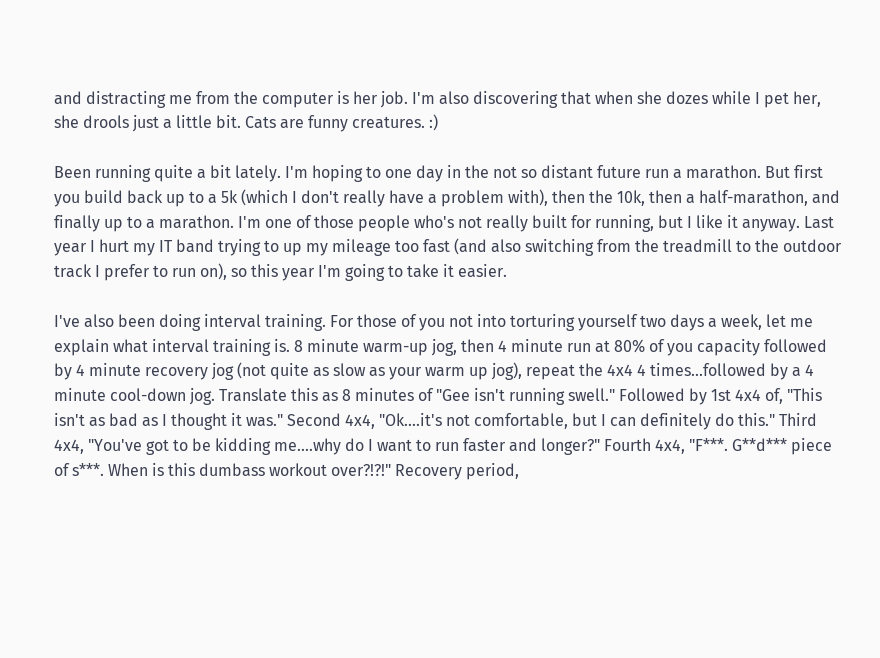and distracting me from the computer is her job. I'm also discovering that when she dozes while I pet her, she drools just a little bit. Cats are funny creatures. :)

Been running quite a bit lately. I'm hoping to one day in the not so distant future run a marathon. But first you build back up to a 5k (which I don't really have a problem with), then the 10k, then a half-marathon, and finally up to a marathon. I'm one of those people who's not really built for running, but I like it anyway. Last year I hurt my IT band trying to up my mileage too fast (and also switching from the treadmill to the outdoor track I prefer to run on), so this year I'm going to take it easier.

I've also been doing interval training. For those of you not into torturing yourself two days a week, let me explain what interval training is. 8 minute warm-up jog, then 4 minute run at 80% of you capacity followed by 4 minute recovery jog (not quite as slow as your warm up jog), repeat the 4x4 4 times...followed by a 4 minute cool-down jog. Translate this as 8 minutes of "Gee isn't running swell." Followed by 1st 4x4 of, "This isn't as bad as I thought it was." Second 4x4, "Ok....it's not comfortable, but I can definitely do this." Third 4x4, "You've got to be kidding me....why do I want to run faster and longer?" Fourth 4x4, "F***. G**d*** piece of s***. When is this dumbass workout over?!?!" Recovery period,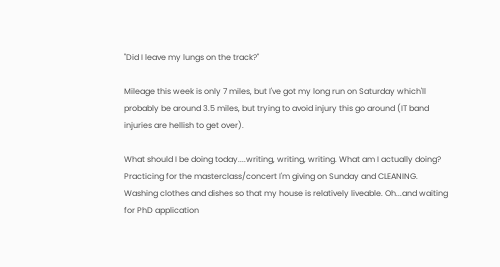"Did I leave my lungs on the track?"

Mileage this week is only 7 miles, but I've got my long run on Saturday which'll probably be around 3.5 miles, but trying to avoid injury this go around (IT band injuries are hellish to get over).

What should I be doing today....writing, writing, writing. What am I actually doing? Practicing for the masterclass/concert I'm giving on Sunday and CLEANING. Washing clothes and dishes so that my house is relatively liveable. Oh...and waiting for PhD application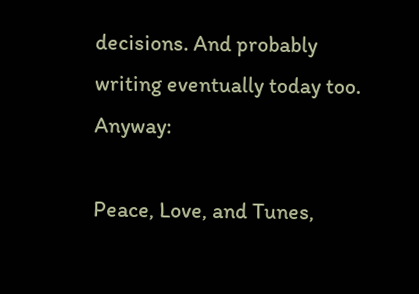decisions. And probably writing eventually today too. Anyway:

Peace, Love, and Tunes,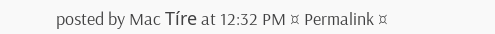posted by Mac Tíre at 12:32 PM ¤ Permalink ¤